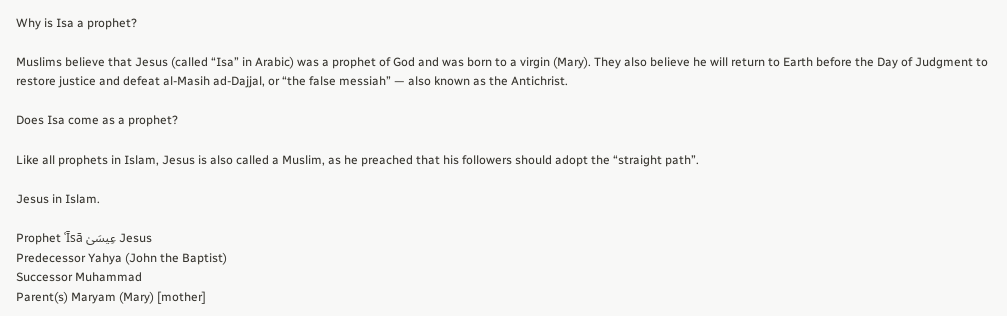Why is Isa a prophet?

Muslims believe that Jesus (called “Isa” in Arabic) was a prophet of God and was born to a virgin (Mary). They also believe he will return to Earth before the Day of Judgment to restore justice and defeat al-Masih ad-Dajjal, or “the false messiah” — also known as the Antichrist.

Does Isa come as a prophet?

Like all prophets in Islam, Jesus is also called a Muslim, as he preached that his followers should adopt the “straight path”.

Jesus in Islam.

Prophet ʿĪsā عِيسَىٰ Jesus
Predecessor Yahya (John the Baptist)
Successor Muhammad
Parent(s) Maryam (Mary) [mother]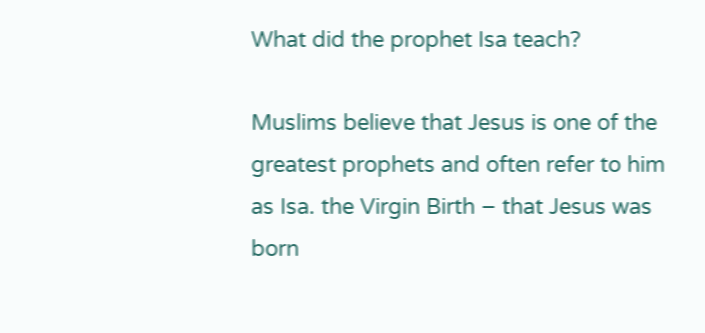What did the prophet Isa teach?

Muslims believe that Jesus is one of the greatest prophets and often refer to him as Isa. the Virgin Birth – that Jesus was born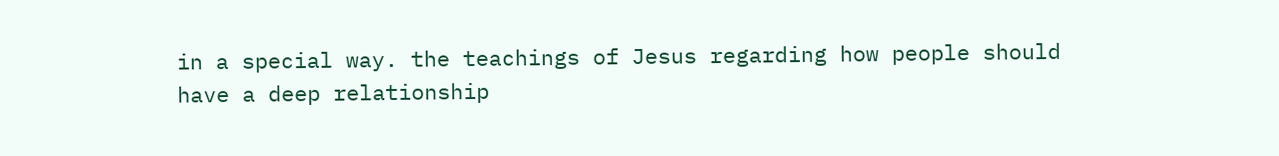in a special way. the teachings of Jesus regarding how people should have a deep relationship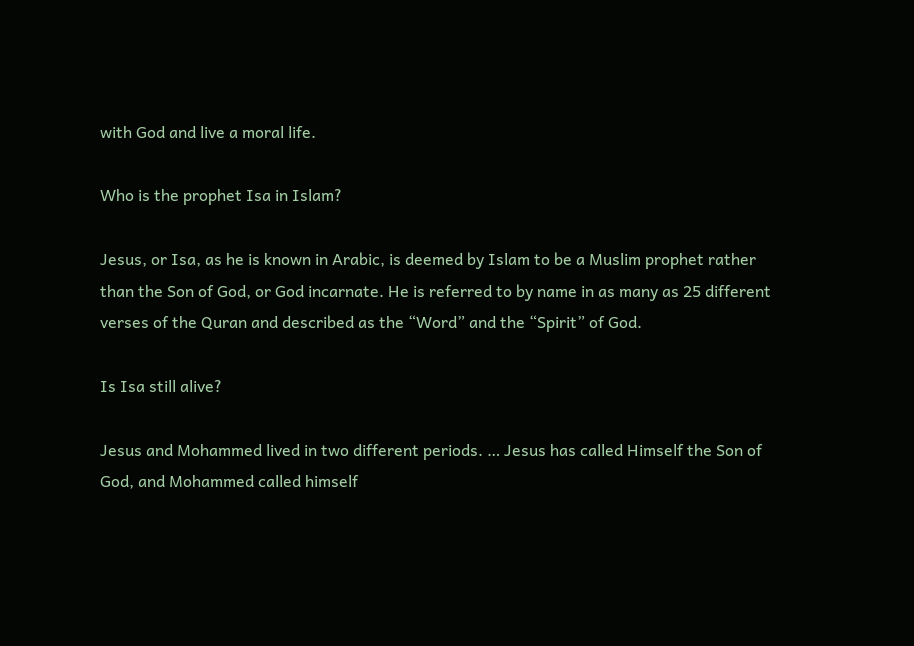with God and live a moral life.

Who is the prophet Isa in Islam?

Jesus, or Isa, as he is known in Arabic, is deemed by Islam to be a Muslim prophet rather than the Son of God, or God incarnate. He is referred to by name in as many as 25 different verses of the Quran and described as the “Word” and the “Spirit” of God.

Is Isa still alive?

Jesus and Mohammed lived in two different periods. … Jesus has called Himself the Son of God, and Mohammed called himself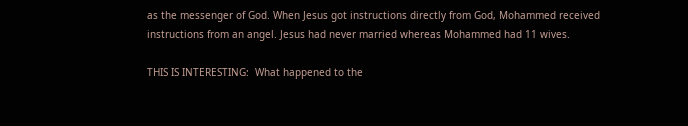as the messenger of God. When Jesus got instructions directly from God, Mohammed received instructions from an angel. Jesus had never married whereas Mohammed had 11 wives.

THIS IS INTERESTING:  What happened to the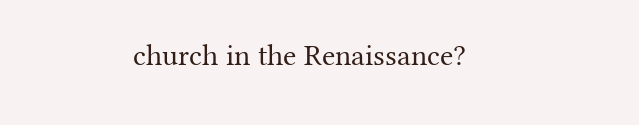church in the Renaissance?